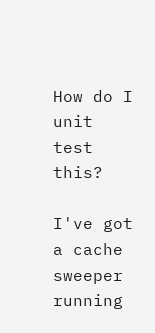How do I unit test this?

I've got a cache sweeper running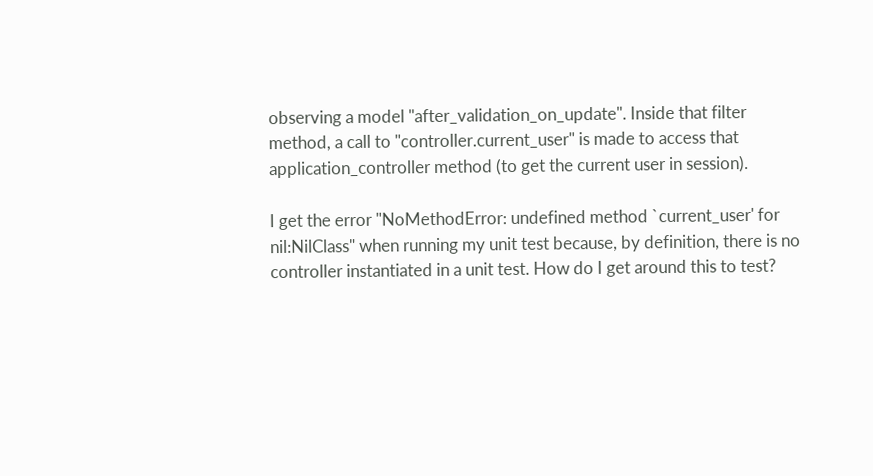observing a model "after_validation_on_update". Inside that filter method, a call to "controller.current_user" is made to access that application_controller method (to get the current user in session).

I get the error "NoMethodError: undefined method `current_user' for nil:NilClass" when running my unit test because, by definition, there is no controller instantiated in a unit test. How do I get around this to test?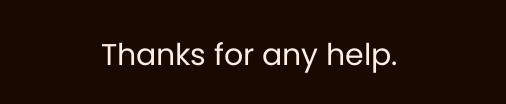Thanks for any help.